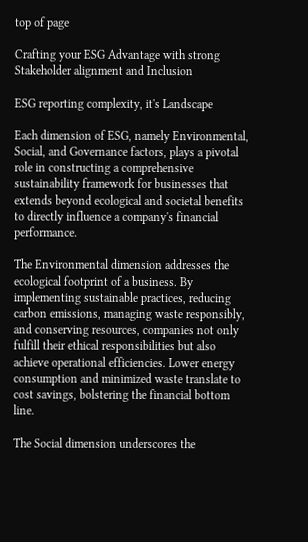top of page

Crafting your ESG Advantage with strong Stakeholder alignment and Inclusion

ESG reporting complexity, it's Landscape

Each dimension of ESG, namely Environmental, Social, and Governance factors, plays a pivotal role in constructing a comprehensive sustainability framework for businesses that extends beyond ecological and societal benefits to directly influence a company's financial performance.

The Environmental dimension addresses the ecological footprint of a business. By implementing sustainable practices, reducing carbon emissions, managing waste responsibly, and conserving resources, companies not only fulfill their ethical responsibilities but also achieve operational efficiencies. Lower energy consumption and minimized waste translate to cost savings, bolstering the financial bottom line.

The Social dimension underscores the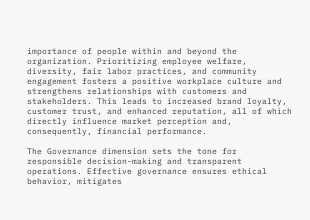importance of people within and beyond the organization. Prioritizing employee welfare, diversity, fair labor practices, and community engagement fosters a positive workplace culture and strengthens relationships with customers and stakeholders. This leads to increased brand loyalty, customer trust, and enhanced reputation, all of which directly influence market perception and, consequently, financial performance.

The Governance dimension sets the tone for responsible decision-making and transparent operations. Effective governance ensures ethical behavior, mitigates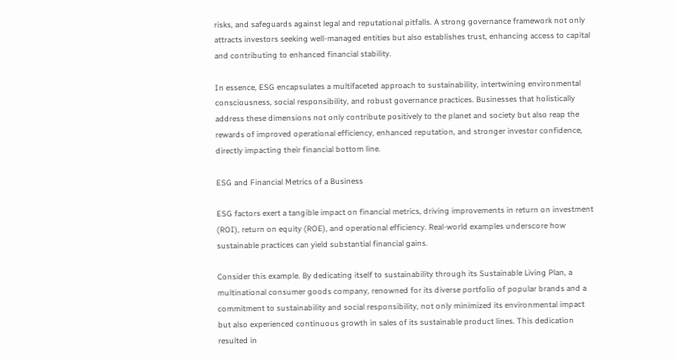risks, and safeguards against legal and reputational pitfalls. A strong governance framework not only attracts investors seeking well-managed entities but also establishes trust, enhancing access to capital and contributing to enhanced financial stability.

In essence, ESG encapsulates a multifaceted approach to sustainability, intertwining environmental consciousness, social responsibility, and robust governance practices. Businesses that holistically address these dimensions not only contribute positively to the planet and society but also reap the rewards of improved operational efficiency, enhanced reputation, and stronger investor confidence, directly impacting their financial bottom line.

ESG and Financial Metrics of a Business

ESG factors exert a tangible impact on financial metrics, driving improvements in return on investment (ROI), return on equity (ROE), and operational efficiency. Real-world examples underscore how sustainable practices can yield substantial financial gains.

Consider this example. By dedicating itself to sustainability through its Sustainable Living Plan, a multinational consumer goods company, renowned for its diverse portfolio of popular brands and a commitment to sustainability and social responsibility, not only minimized its environmental impact but also experienced continuous growth in sales of its sustainable product lines. This dedication resulted in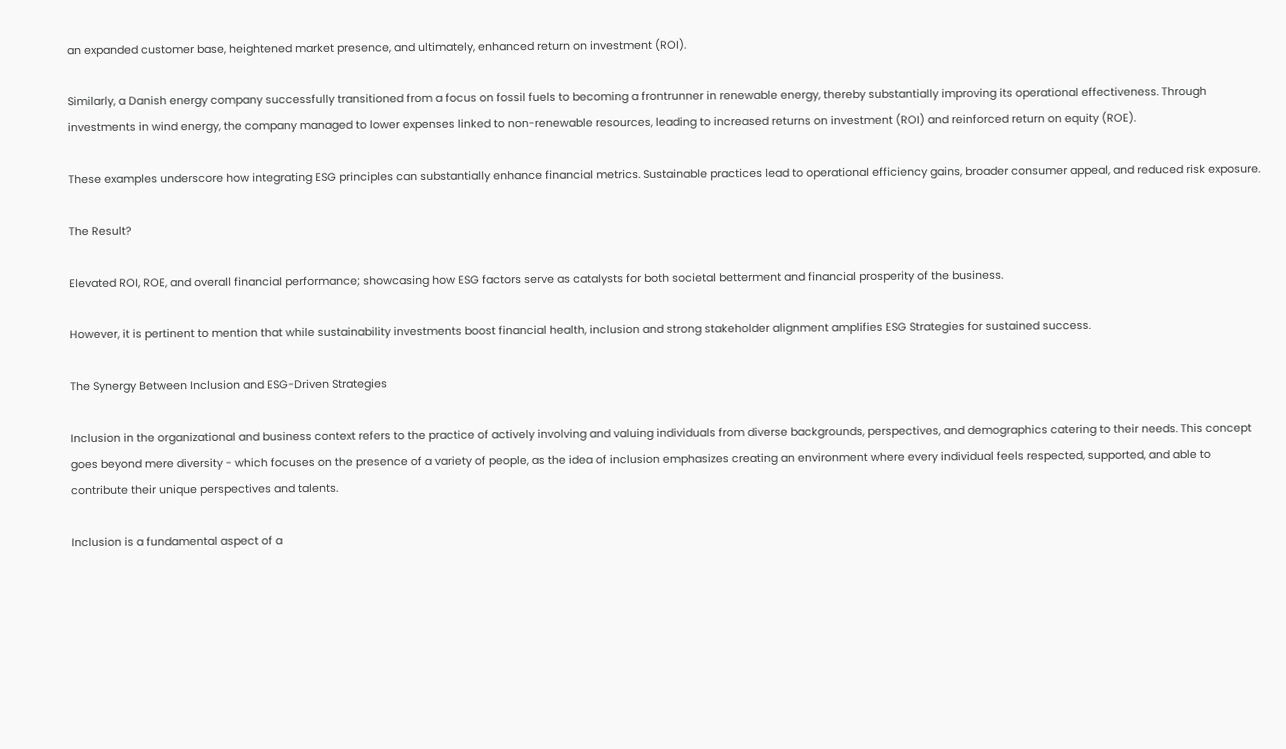an expanded customer base, heightened market presence, and ultimately, enhanced return on investment (ROI).

Similarly, a Danish energy company successfully transitioned from a focus on fossil fuels to becoming a frontrunner in renewable energy, thereby substantially improving its operational effectiveness. Through investments in wind energy, the company managed to lower expenses linked to non-renewable resources, leading to increased returns on investment (ROI) and reinforced return on equity (ROE).

These examples underscore how integrating ESG principles can substantially enhance financial metrics. Sustainable practices lead to operational efficiency gains, broader consumer appeal, and reduced risk exposure.

The Result?

Elevated ROI, ROE, and overall financial performance; showcasing how ESG factors serve as catalysts for both societal betterment and financial prosperity of the business.

However, it is pertinent to mention that while sustainability investments boost financial health, inclusion and strong stakeholder alignment amplifies ESG Strategies for sustained success.

The Synergy Between Inclusion and ESG-Driven Strategies

Inclusion in the organizational and business context refers to the practice of actively involving and valuing individuals from diverse backgrounds, perspectives, and demographics catering to their needs. This concept goes beyond mere diversity - which focuses on the presence of a variety of people, as the idea of inclusion emphasizes creating an environment where every individual feels respected, supported, and able to contribute their unique perspectives and talents.

Inclusion is a fundamental aspect of a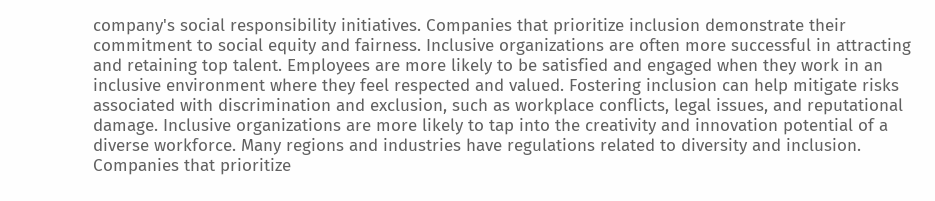company's social responsibility initiatives. Companies that prioritize inclusion demonstrate their commitment to social equity and fairness. Inclusive organizations are often more successful in attracting and retaining top talent. Employees are more likely to be satisfied and engaged when they work in an inclusive environment where they feel respected and valued. Fostering inclusion can help mitigate risks associated with discrimination and exclusion, such as workplace conflicts, legal issues, and reputational damage. Inclusive organizations are more likely to tap into the creativity and innovation potential of a diverse workforce. Many regions and industries have regulations related to diversity and inclusion. Companies that prioritize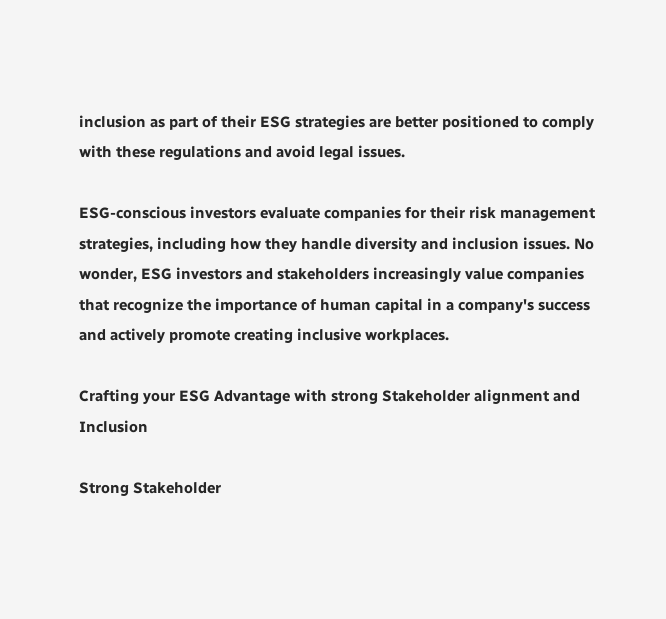inclusion as part of their ESG strategies are better positioned to comply with these regulations and avoid legal issues.

ESG-conscious investors evaluate companies for their risk management strategies, including how they handle diversity and inclusion issues. No wonder, ESG investors and stakeholders increasingly value companies that recognize the importance of human capital in a company's success and actively promote creating inclusive workplaces.

Crafting your ESG Advantage with strong Stakeholder alignment and Inclusion

Strong Stakeholder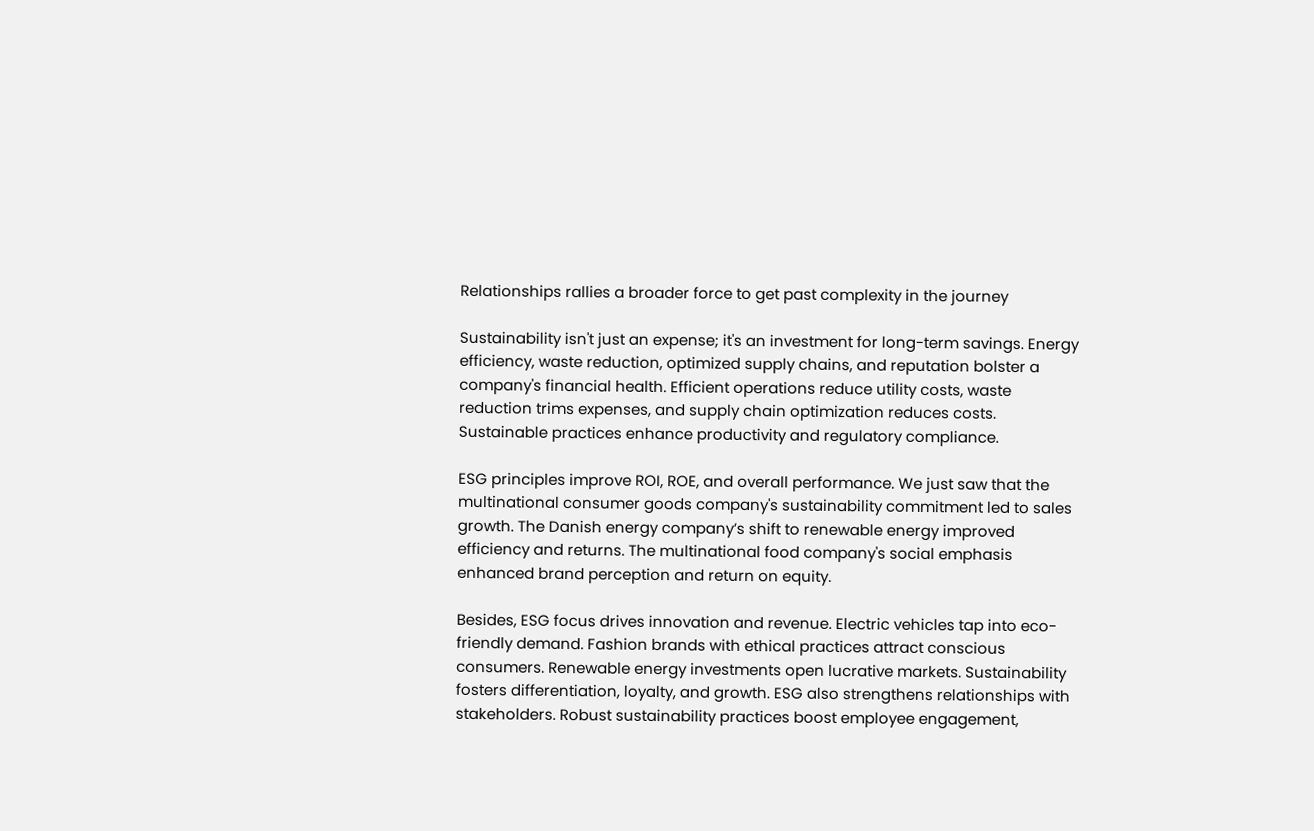Relationships rallies a broader force to get past complexity in the journey

Sustainability isn't just an expense; it's an investment for long-term savings. Energy efficiency, waste reduction, optimized supply chains, and reputation bolster a company's financial health. Efficient operations reduce utility costs, waste reduction trims expenses, and supply chain optimization reduces costs. Sustainable practices enhance productivity and regulatory compliance.

ESG principles improve ROI, ROE, and overall performance. We just saw that the multinational consumer goods company's sustainability commitment led to sales growth. The Danish energy company’s shift to renewable energy improved efficiency and returns. The multinational food company's social emphasis enhanced brand perception and return on equity.

Besides, ESG focus drives innovation and revenue. Electric vehicles tap into eco-friendly demand. Fashion brands with ethical practices attract conscious consumers. Renewable energy investments open lucrative markets. Sustainability fosters differentiation, loyalty, and growth. ESG also strengthens relationships with stakeholders. Robust sustainability practices boost employee engagement,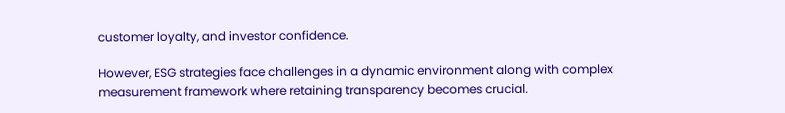customer loyalty, and investor confidence.

However, ESG strategies face challenges in a dynamic environment along with complex measurement framework where retaining transparency becomes crucial.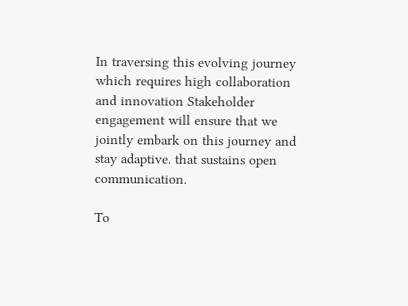In traversing this evolving journey which requires high collaboration and innovation Stakeholder engagement will ensure that we jointly embark on this journey and stay adaptive. that sustains open communication.

To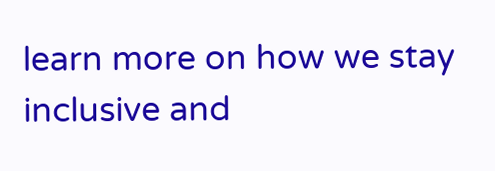learn more on how we stay inclusive and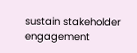sustain stakeholder engagement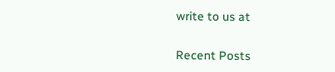write to us at


Recent Posts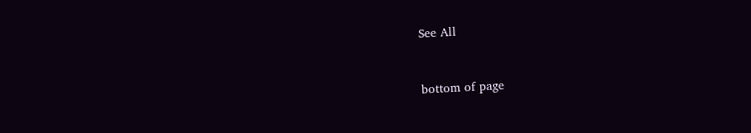See All


bottom of page